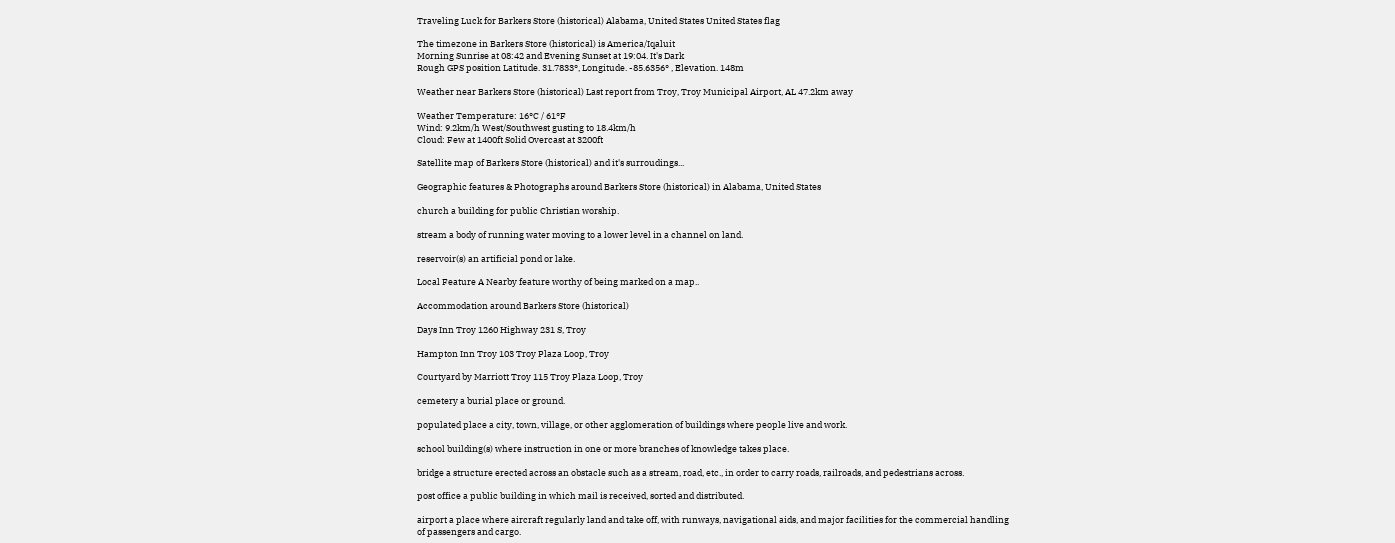Traveling Luck for Barkers Store (historical) Alabama, United States United States flag

The timezone in Barkers Store (historical) is America/Iqaluit
Morning Sunrise at 08:42 and Evening Sunset at 19:04. It's Dark
Rough GPS position Latitude. 31.7833°, Longitude. -85.6356° , Elevation. 148m

Weather near Barkers Store (historical) Last report from Troy, Troy Municipal Airport, AL 47.2km away

Weather Temperature: 16°C / 61°F
Wind: 9.2km/h West/Southwest gusting to 18.4km/h
Cloud: Few at 1400ft Solid Overcast at 3200ft

Satellite map of Barkers Store (historical) and it's surroudings...

Geographic features & Photographs around Barkers Store (historical) in Alabama, United States

church a building for public Christian worship.

stream a body of running water moving to a lower level in a channel on land.

reservoir(s) an artificial pond or lake.

Local Feature A Nearby feature worthy of being marked on a map..

Accommodation around Barkers Store (historical)

Days Inn Troy 1260 Highway 231 S, Troy

Hampton Inn Troy 103 Troy Plaza Loop, Troy

Courtyard by Marriott Troy 115 Troy Plaza Loop, Troy

cemetery a burial place or ground.

populated place a city, town, village, or other agglomeration of buildings where people live and work.

school building(s) where instruction in one or more branches of knowledge takes place.

bridge a structure erected across an obstacle such as a stream, road, etc., in order to carry roads, railroads, and pedestrians across.

post office a public building in which mail is received, sorted and distributed.

airport a place where aircraft regularly land and take off, with runways, navigational aids, and major facilities for the commercial handling of passengers and cargo.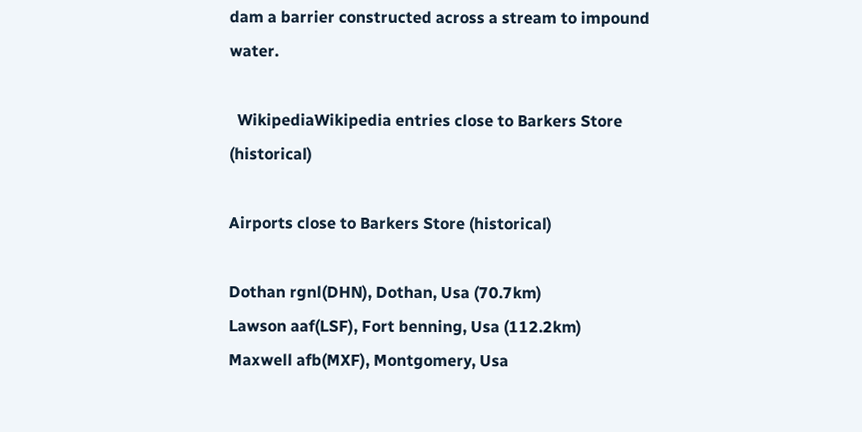dam a barrier constructed across a stream to impound water.

  WikipediaWikipedia entries close to Barkers Store (historical)

Airports close to Barkers Store (historical)

Dothan rgnl(DHN), Dothan, Usa (70.7km)
Lawson aaf(LSF), Fort benning, Usa (112.2km)
Maxwell afb(MXF), Montgomery, Usa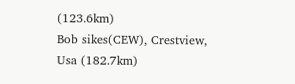(123.6km)
Bob sikes(CEW), Crestview, Usa (182.7km)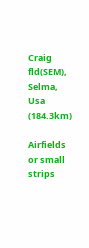Craig fld(SEM), Selma, Usa (184.3km)

Airfields or small strips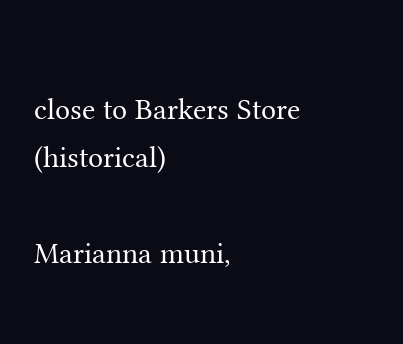close to Barkers Store (historical)

Marianna muni,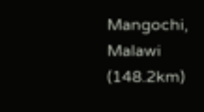Mangochi, Malawi (148.2km)